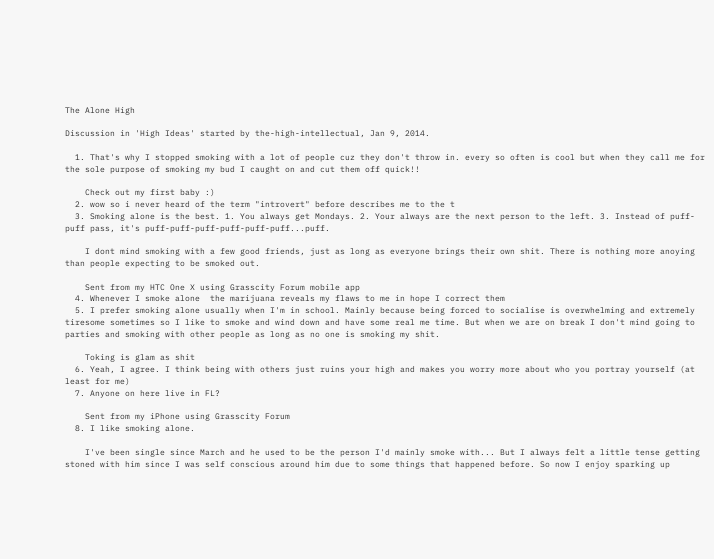The Alone High

Discussion in 'High Ideas' started by the-high-intellectual, Jan 9, 2014.

  1. That's why I stopped smoking with a lot of people cuz they don't throw in. every so often is cool but when they call me for the sole purpose of smoking my bud I caught on and cut them off quick!!

    Check out my first baby :)
  2. wow so i never heard of the term "introvert" before describes me to the t
  3. Smoking alone is the best. 1. You always get Mondays. 2. Your always are the next person to the left. 3. Instead of puff-puff pass, it's puff-puff-puff-puff-puff-puff...puff.

    I dont mind smoking with a few good friends, just as long as everyone brings their own shit. There is nothing more anoying than people expecting to be smoked out.

    Sent from my HTC One X using Grasscity Forum mobile app
  4. Whenever I smoke alone  the marijuana reveals my flaws to me in hope I correct them
  5. I prefer smoking alone usually when I'm in school. Mainly because being forced to socialise is overwhelming and extremely tiresome sometimes so I like to smoke and wind down and have some real me time. But when we are on break I don't mind going to parties and smoking with other people as long as no one is smoking my shit.

    Toking is glam as shit
  6. Yeah, I agree. I think being with others just ruins your high and makes you worry more about who you portray yourself (at least for me)
  7. Anyone on here live in FL?

    Sent from my iPhone using Grasscity Forum
  8. I like smoking alone.

    I've been single since March and he used to be the person I'd mainly smoke with... But I always felt a little tense getting stoned with him since I was self conscious around him due to some things that happened before. So now I enjoy sparking up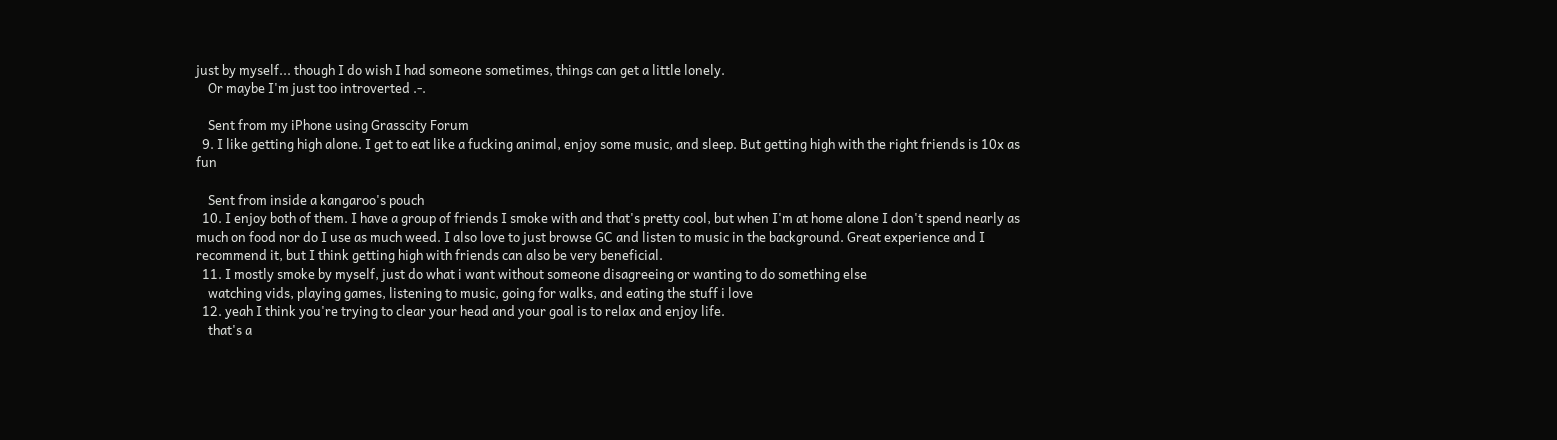just by myself... though I do wish I had someone sometimes, things can get a little lonely.
    Or maybe I'm just too introverted .-.

    Sent from my iPhone using Grasscity Forum
  9. I like getting high alone. I get to eat like a fucking animal, enjoy some music, and sleep. But getting high with the right friends is 10x as fun

    Sent from inside a kangaroo's pouch
  10. I enjoy both of them. I have a group of friends I smoke with and that's pretty cool, but when I'm at home alone I don't spend nearly as much on food nor do I use as much weed. I also love to just browse GC and listen to music in the background. Great experience and I recommend it, but I think getting high with friends can also be very beneficial.
  11. I mostly smoke by myself, just do what i want without someone disagreeing or wanting to do something else
    watching vids, playing games, listening to music, going for walks, and eating the stuff i love
  12. yeah I think you're trying to clear your head and your goal is to relax and enjoy life.
    that's a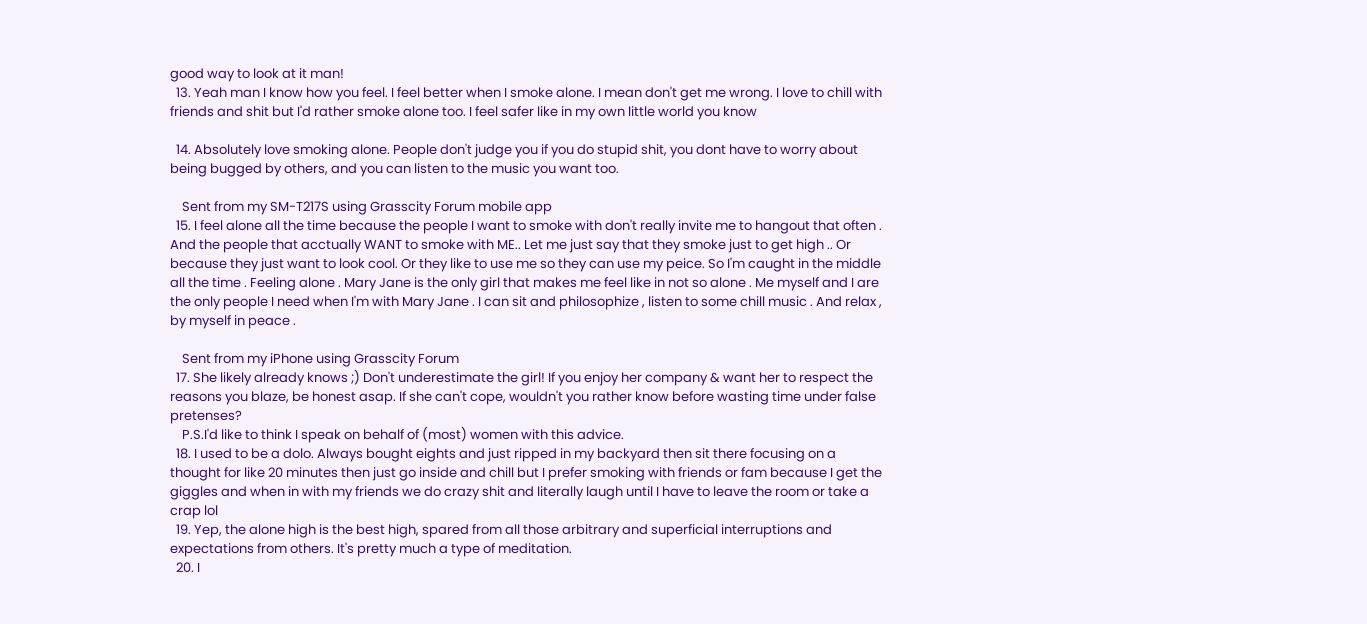good way to look at it man!
  13. Yeah man I know how you feel. I feel better when I smoke alone. I mean don't get me wrong. I love to chill with friends and shit but I'd rather smoke alone too. I feel safer like in my own little world you know

  14. Absolutely love smoking alone. People don't judge you if you do stupid shit, you dont have to worry about being bugged by others, and you can listen to the music you want too.

    Sent from my SM-T217S using Grasscity Forum mobile app
  15. I feel alone all the time because the people I want to smoke with don't really invite me to hangout that often . And the people that acctually WANT to smoke with ME.. Let me just say that they smoke just to get high .. Or because they just want to look cool. Or they like to use me so they can use my peice. So I'm caught in the middle all the time . Feeling alone . Mary Jane is the only girl that makes me feel like in not so alone . Me myself and I are the only people I need when I'm with Mary Jane . I can sit and philosophize , listen to some chill music . And relax , by myself in peace .

    Sent from my iPhone using Grasscity Forum
  17. She likely already knows ;) Don't underestimate the girl! If you enjoy her company & want her to respect the reasons you blaze, be honest asap. If she can't cope, wouldn't you rather know before wasting time under false pretenses?
    P.S.I'd like to think I speak on behalf of (most) women with this advice.
  18. I used to be a dolo. Always bought eights and just ripped in my backyard then sit there focusing on a thought for like 20 minutes then just go inside and chill but I prefer smoking with friends or fam because I get the giggles and when in with my friends we do crazy shit and literally laugh until I have to leave the room or take a crap lol
  19. Yep, the alone high is the best high, spared from all those arbitrary and superficial interruptions and expectations from others. It's pretty much a type of meditation.
  20. I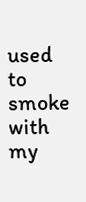used to smoke with my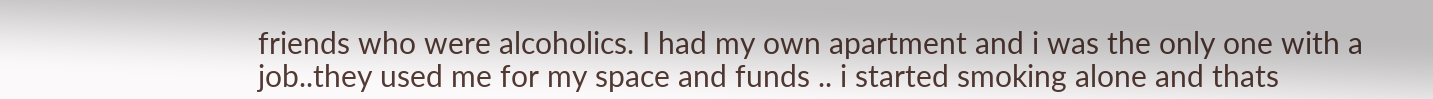friends who were alcoholics. I had my own apartment and i was the only one with a job..they used me for my space and funds .. i started smoking alone and thats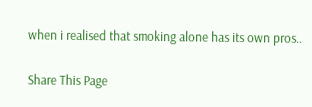when i realised that smoking alone has its own pros..

Share This Page